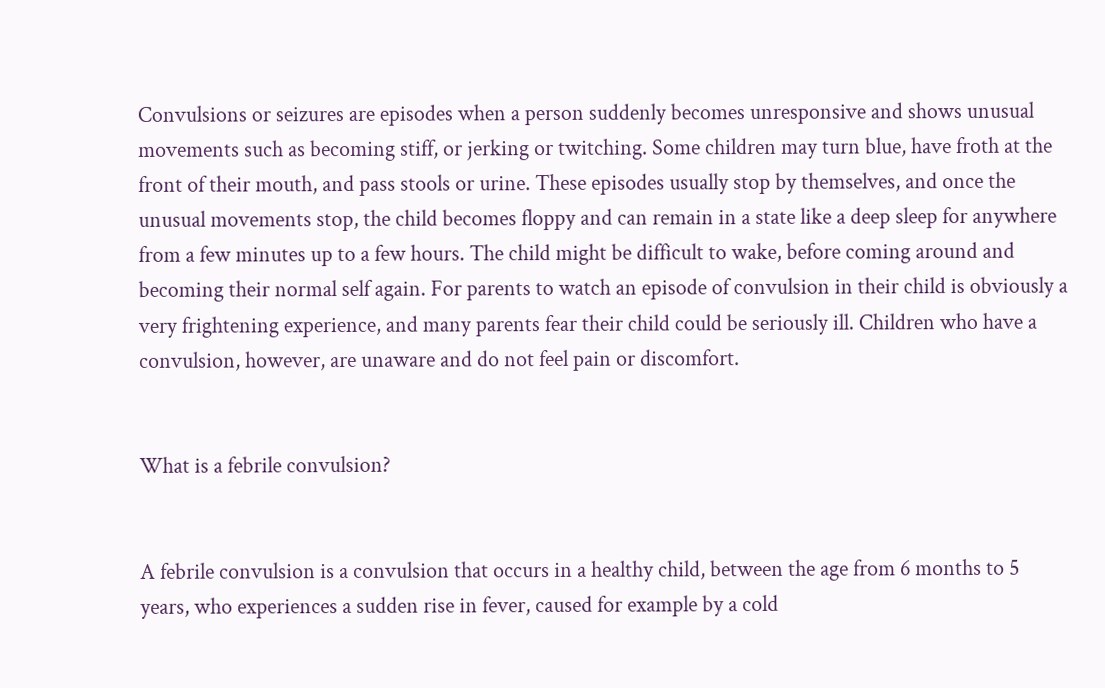Convulsions or seizures are episodes when a person suddenly becomes unresponsive and shows unusual movements such as becoming stiff, or jerking or twitching. Some children may turn blue, have froth at the front of their mouth, and pass stools or urine. These episodes usually stop by themselves, and once the unusual movements stop, the child becomes floppy and can remain in a state like a deep sleep for anywhere from a few minutes up to a few hours. The child might be difficult to wake, before coming around and becoming their normal self again. For parents to watch an episode of convulsion in their child is obviously a very frightening experience, and many parents fear their child could be seriously ill. Children who have a convulsion, however, are unaware and do not feel pain or discomfort.


What is a febrile convulsion?


A febrile convulsion is a convulsion that occurs in a healthy child, between the age from 6 months to 5 years, who experiences a sudden rise in fever, caused for example by a cold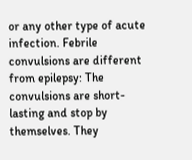or any other type of acute infection. Febrile convulsions are different from epilepsy: The convulsions are short-lasting and stop by themselves. They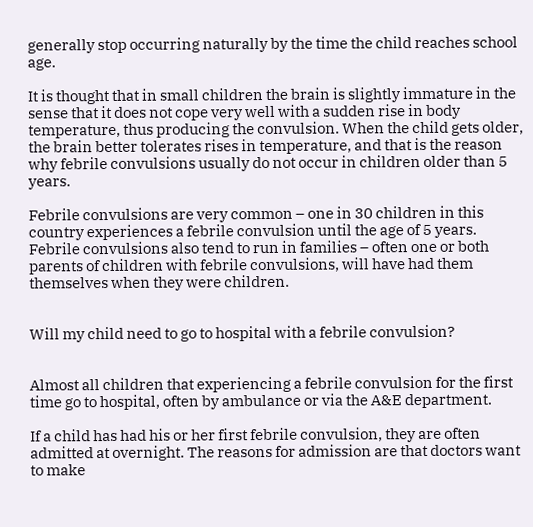generally stop occurring naturally by the time the child reaches school age.

It is thought that in small children the brain is slightly immature in the sense that it does not cope very well with a sudden rise in body temperature, thus producing the convulsion. When the child gets older, the brain better tolerates rises in temperature, and that is the reason why febrile convulsions usually do not occur in children older than 5 years.

Febrile convulsions are very common – one in 30 children in this country experiences a febrile convulsion until the age of 5 years. Febrile convulsions also tend to run in families – often one or both parents of children with febrile convulsions, will have had them themselves when they were children.


Will my child need to go to hospital with a febrile convulsion?


Almost all children that experiencing a febrile convulsion for the first time go to hospital, often by ambulance or via the A&E department.

If a child has had his or her first febrile convulsion, they are often admitted at overnight. The reasons for admission are that doctors want to make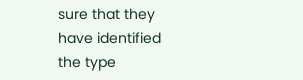sure that they have identified the type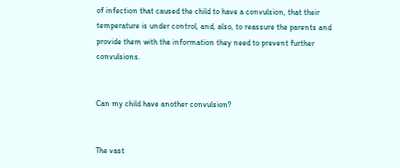of infection that caused the child to have a convulsion, that their temperature is under control, and, also, to reassure the parents and provide them with the information they need to prevent further convulsions.


Can my child have another convulsion?


The vast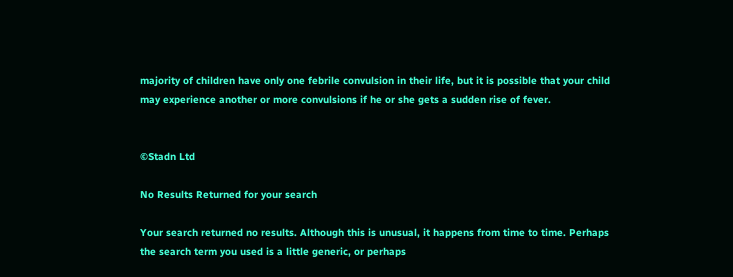majority of children have only one febrile convulsion in their life, but it is possible that your child may experience another or more convulsions if he or she gets a sudden rise of fever.


©Stadn Ltd

No Results Returned for your search

Your search returned no results. Although this is unusual, it happens from time to time. Perhaps the search term you used is a little generic, or perhaps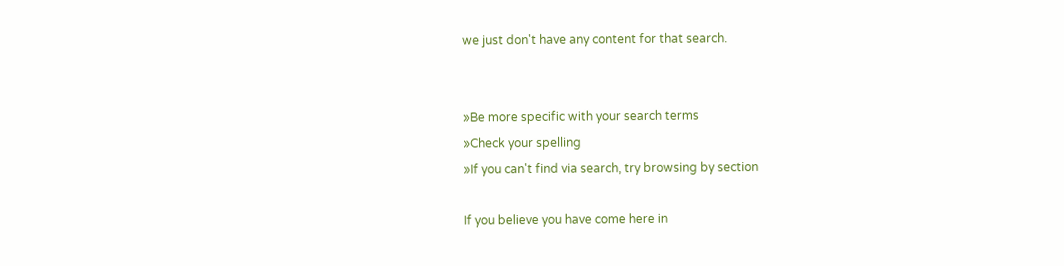we just don't have any content for that search.


»Be more specific with your search terms
»Check your spelling
»If you can't find via search, try browsing by section

If you believe you have come here in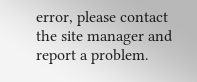error, please contact the site manager and report a problem.